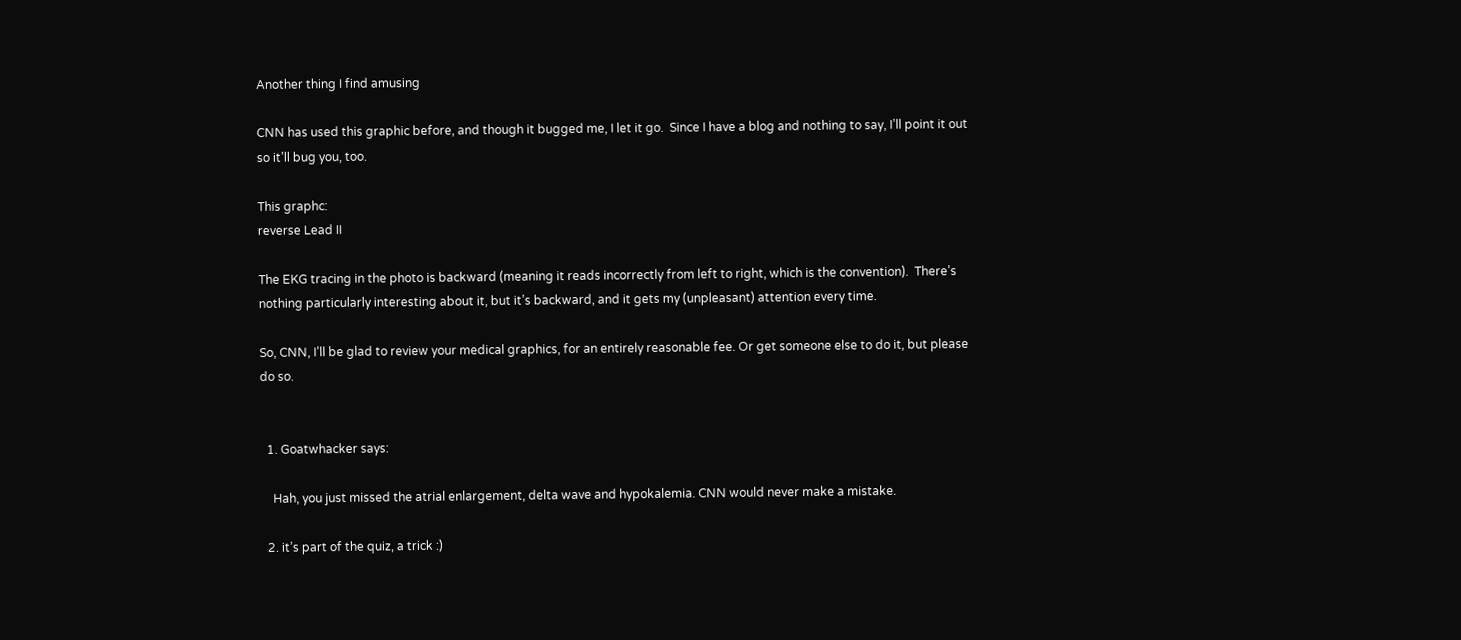Another thing I find amusing

CNN has used this graphic before, and though it bugged me, I let it go.  Since I have a blog and nothing to say, I’ll point it out so it’ll bug you, too.

This graphc:
reverse Lead II

The EKG tracing in the photo is backward (meaning it reads incorrectly from left to right, which is the convention).  There’s nothing particularly interesting about it, but it’s backward, and it gets my (unpleasant) attention every time.

So, CNN, I’ll be glad to review your medical graphics, for an entirely reasonable fee. Or get someone else to do it, but please do so.


  1. Goatwhacker says:

    Hah, you just missed the atrial enlargement, delta wave and hypokalemia. CNN would never make a mistake.

  2. it’s part of the quiz, a trick :)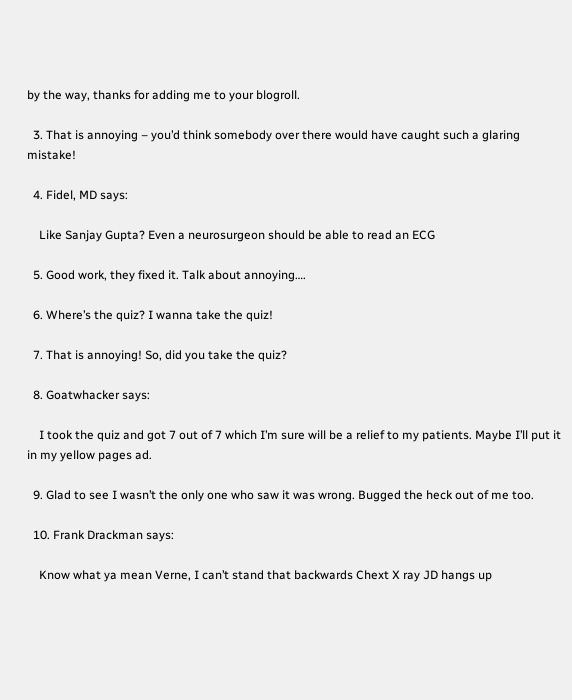by the way, thanks for adding me to your blogroll.

  3. That is annoying – you’d think somebody over there would have caught such a glaring mistake!

  4. Fidel, MD says:

    Like Sanjay Gupta? Even a neurosurgeon should be able to read an ECG

  5. Good work, they fixed it. Talk about annoying….

  6. Where’s the quiz? I wanna take the quiz!

  7. That is annoying! So, did you take the quiz?

  8. Goatwhacker says:

    I took the quiz and got 7 out of 7 which I’m sure will be a relief to my patients. Maybe I’ll put it in my yellow pages ad.

  9. Glad to see I wasn’t the only one who saw it was wrong. Bugged the heck out of me too.

  10. Frank Drackman says:

    Know what ya mean Verne, I can’t stand that backwards Chext X ray JD hangs up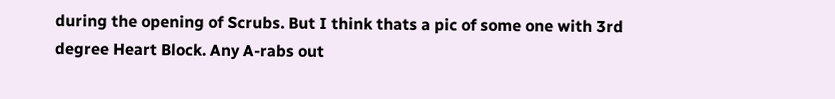during the opening of Scrubs. But I think thats a pic of some one with 3rd degree Heart Block. Any A-rabs out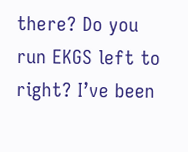there? Do you run EKGS left to right? I’ve been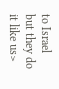to Israel but they do it like us>